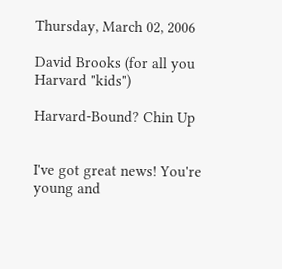Thursday, March 02, 2006

David Brooks (for all you Harvard "kids")

Harvard-Bound? Chin Up


I've got great news! You're young and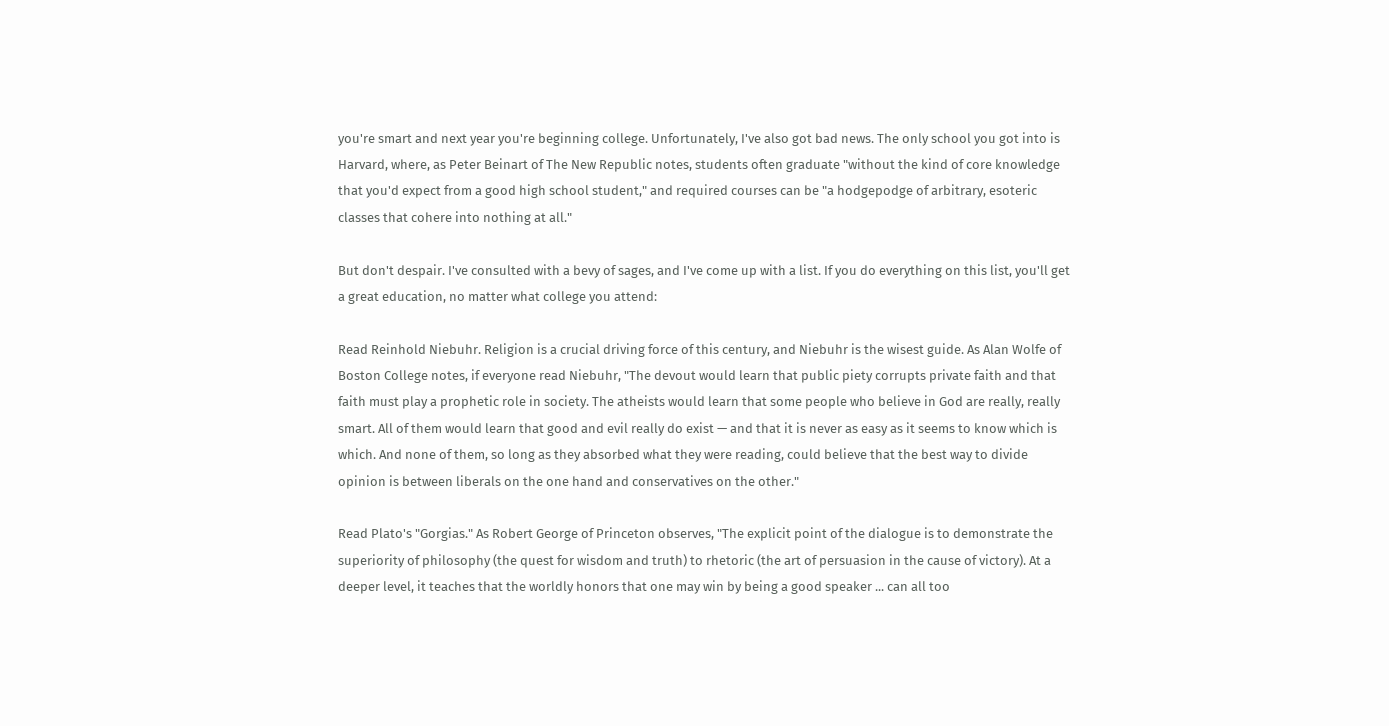you're smart and next year you're beginning college. Unfortunately, I've also got bad news. The only school you got into is Harvard, where, as Peter Beinart of The New Republic notes, students often graduate "without the kind of core knowledge that you'd expect from a good high school student," and required courses can be "a hodgepodge of arbitrary, esoteric classes that cohere into nothing at all."

But don't despair. I've consulted with a bevy of sages, and I've come up with a list. If you do everything on this list, you'll get a great education, no matter what college you attend:

Read Reinhold Niebuhr. Religion is a crucial driving force of this century, and Niebuhr is the wisest guide. As Alan Wolfe of Boston College notes, if everyone read Niebuhr, "The devout would learn that public piety corrupts private faith and that faith must play a prophetic role in society. The atheists would learn that some people who believe in God are really, really smart. All of them would learn that good and evil really do exist — and that it is never as easy as it seems to know which is which. And none of them, so long as they absorbed what they were reading, could believe that the best way to divide opinion is between liberals on the one hand and conservatives on the other."

Read Plato's "Gorgias." As Robert George of Princeton observes, "The explicit point of the dialogue is to demonstrate the superiority of philosophy (the quest for wisdom and truth) to rhetoric (the art of persuasion in the cause of victory). At a deeper level, it teaches that the worldly honors that one may win by being a good speaker ... can all too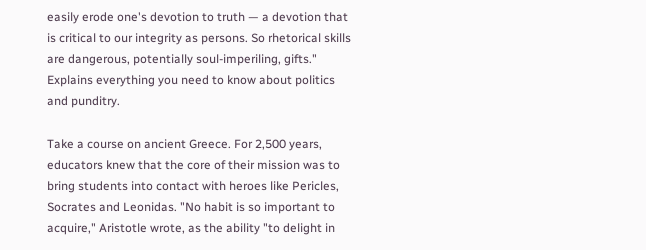easily erode one's devotion to truth — a devotion that is critical to our integrity as persons. So rhetorical skills are dangerous, potentially soul-imperiling, gifts." Explains everything you need to know about politics and punditry.

Take a course on ancient Greece. For 2,500 years, educators knew that the core of their mission was to bring students into contact with heroes like Pericles, Socrates and Leonidas. "No habit is so important to acquire," Aristotle wrote, as the ability "to delight in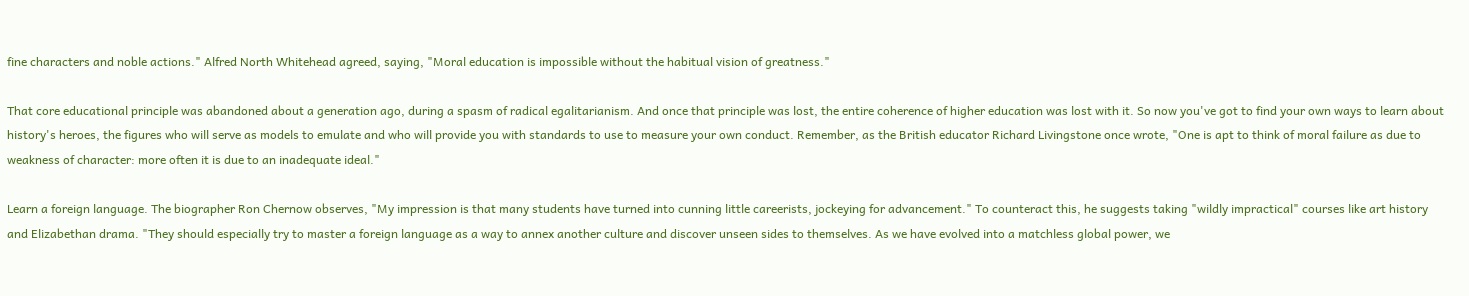fine characters and noble actions." Alfred North Whitehead agreed, saying, "Moral education is impossible without the habitual vision of greatness."

That core educational principle was abandoned about a generation ago, during a spasm of radical egalitarianism. And once that principle was lost, the entire coherence of higher education was lost with it. So now you've got to find your own ways to learn about history's heroes, the figures who will serve as models to emulate and who will provide you with standards to use to measure your own conduct. Remember, as the British educator Richard Livingstone once wrote, "One is apt to think of moral failure as due to weakness of character: more often it is due to an inadequate ideal."

Learn a foreign language. The biographer Ron Chernow observes, "My impression is that many students have turned into cunning little careerists, jockeying for advancement." To counteract this, he suggests taking "wildly impractical" courses like art history and Elizabethan drama. "They should especially try to master a foreign language as a way to annex another culture and discover unseen sides to themselves. As we have evolved into a matchless global power, we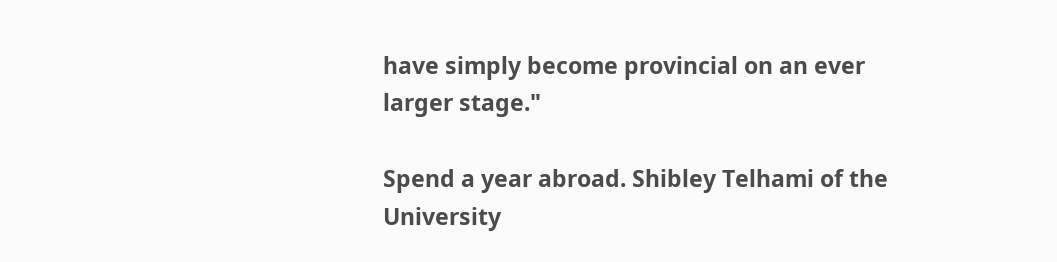have simply become provincial on an ever larger stage."

Spend a year abroad. Shibley Telhami of the University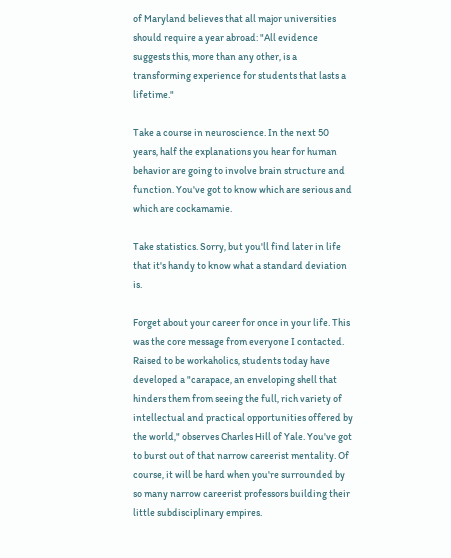of Maryland believes that all major universities should require a year abroad: "All evidence suggests this, more than any other, is a transforming experience for students that lasts a lifetime."

Take a course in neuroscience. In the next 50 years, half the explanations you hear for human behavior are going to involve brain structure and function. You've got to know which are serious and which are cockamamie.

Take statistics. Sorry, but you'll find later in life that it's handy to know what a standard deviation is.

Forget about your career for once in your life. This was the core message from everyone I contacted. Raised to be workaholics, students today have developed a "carapace, an enveloping shell that hinders them from seeing the full, rich variety of intellectual and practical opportunities offered by the world," observes Charles Hill of Yale. You've got to burst out of that narrow careerist mentality. Of course, it will be hard when you're surrounded by so many narrow careerist professors building their little subdisciplinary empires.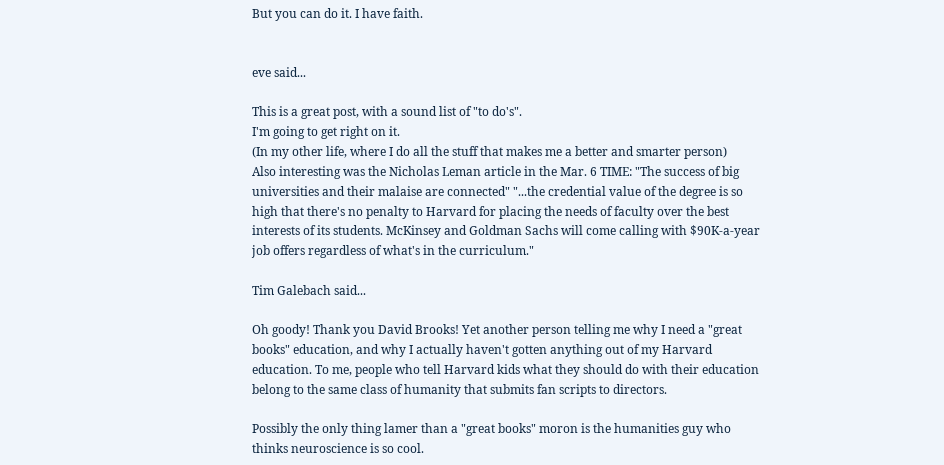But you can do it. I have faith.


eve said...

This is a great post, with a sound list of "to do's".
I'm going to get right on it.
(In my other life, where I do all the stuff that makes me a better and smarter person)
Also interesting was the Nicholas Leman article in the Mar. 6 TIME: "The success of big universities and their malaise are connected" "...the credential value of the degree is so high that there's no penalty to Harvard for placing the needs of faculty over the best interests of its students. McKinsey and Goldman Sachs will come calling with $90K-a-year job offers regardless of what's in the curriculum."

Tim Galebach said...

Oh goody! Thank you David Brooks! Yet another person telling me why I need a "great books" education, and why I actually haven't gotten anything out of my Harvard education. To me, people who tell Harvard kids what they should do with their education belong to the same class of humanity that submits fan scripts to directors.

Possibly the only thing lamer than a "great books" moron is the humanities guy who thinks neuroscience is so cool.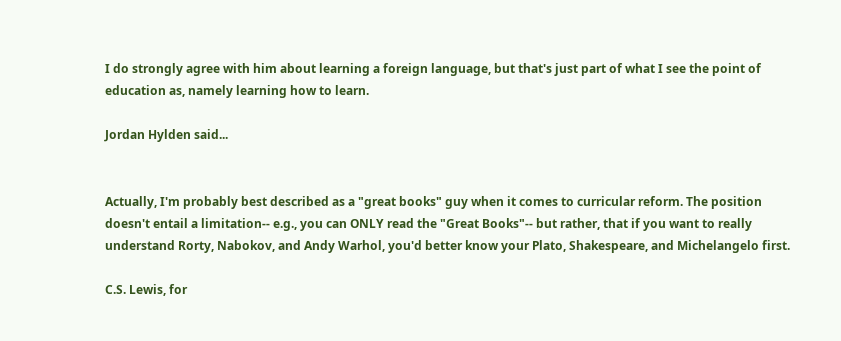I do strongly agree with him about learning a foreign language, but that's just part of what I see the point of education as, namely learning how to learn.

Jordan Hylden said...


Actually, I'm probably best described as a "great books" guy when it comes to curricular reform. The position doesn't entail a limitation-- e.g., you can ONLY read the "Great Books"-- but rather, that if you want to really understand Rorty, Nabokov, and Andy Warhol, you'd better know your Plato, Shakespeare, and Michelangelo first.

C.S. Lewis, for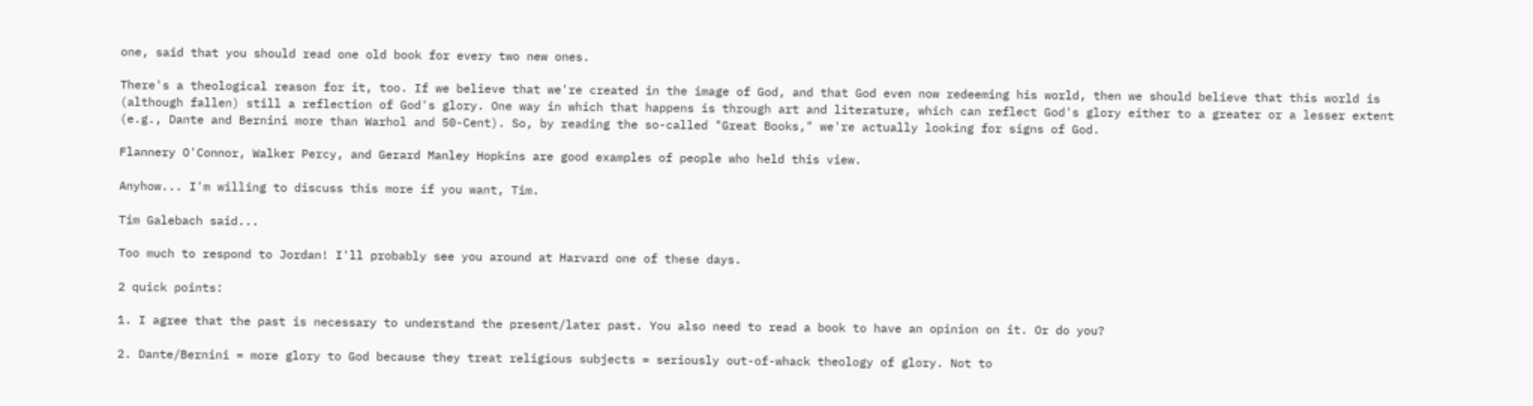one, said that you should read one old book for every two new ones.

There's a theological reason for it, too. If we believe that we're created in the image of God, and that God even now redeeming his world, then we should believe that this world is (although fallen) still a reflection of God's glory. One way in which that happens is through art and literature, which can reflect God's glory either to a greater or a lesser extent (e.g., Dante and Bernini more than Warhol and 50-Cent). So, by reading the so-called "Great Books," we're actually looking for signs of God.

Flannery O'Connor, Walker Percy, and Gerard Manley Hopkins are good examples of people who held this view.

Anyhow... I'm willing to discuss this more if you want, Tim.

Tim Galebach said...

Too much to respond to Jordan! I'll probably see you around at Harvard one of these days.

2 quick points:

1. I agree that the past is necessary to understand the present/later past. You also need to read a book to have an opinion on it. Or do you?

2. Dante/Bernini = more glory to God because they treat religious subjects = seriously out-of-whack theology of glory. Not to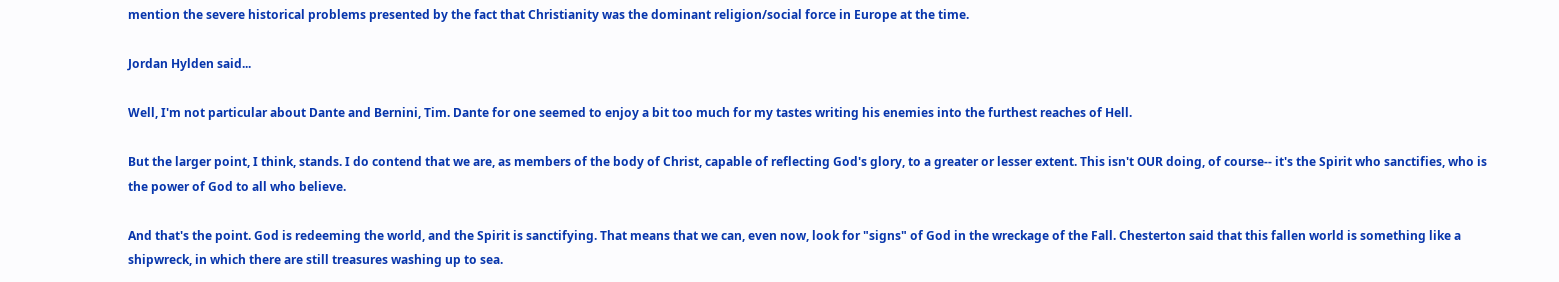mention the severe historical problems presented by the fact that Christianity was the dominant religion/social force in Europe at the time.

Jordan Hylden said...

Well, I'm not particular about Dante and Bernini, Tim. Dante for one seemed to enjoy a bit too much for my tastes writing his enemies into the furthest reaches of Hell.

But the larger point, I think, stands. I do contend that we are, as members of the body of Christ, capable of reflecting God's glory, to a greater or lesser extent. This isn't OUR doing, of course-- it's the Spirit who sanctifies, who is the power of God to all who believe.

And that's the point. God is redeeming the world, and the Spirit is sanctifying. That means that we can, even now, look for "signs" of God in the wreckage of the Fall. Chesterton said that this fallen world is something like a shipwreck, in which there are still treasures washing up to sea.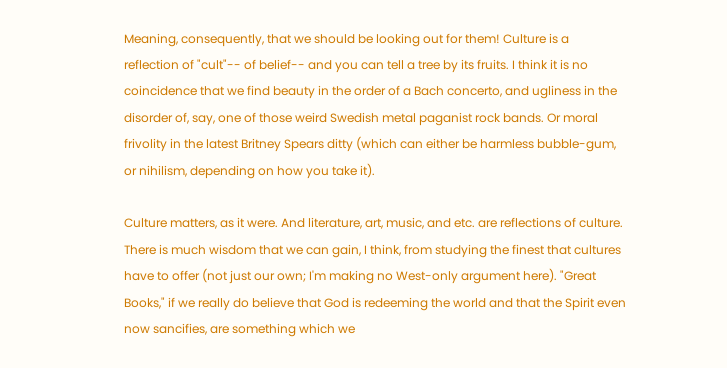Meaning, consequently, that we should be looking out for them! Culture is a reflection of "cult"-- of belief-- and you can tell a tree by its fruits. I think it is no coincidence that we find beauty in the order of a Bach concerto, and ugliness in the disorder of, say, one of those weird Swedish metal paganist rock bands. Or moral frivolity in the latest Britney Spears ditty (which can either be harmless bubble-gum, or nihilism, depending on how you take it).

Culture matters, as it were. And literature, art, music, and etc. are reflections of culture. There is much wisdom that we can gain, I think, from studying the finest that cultures have to offer (not just our own; I'm making no West-only argument here). "Great Books," if we really do believe that God is redeeming the world and that the Spirit even now sancifies, are something which we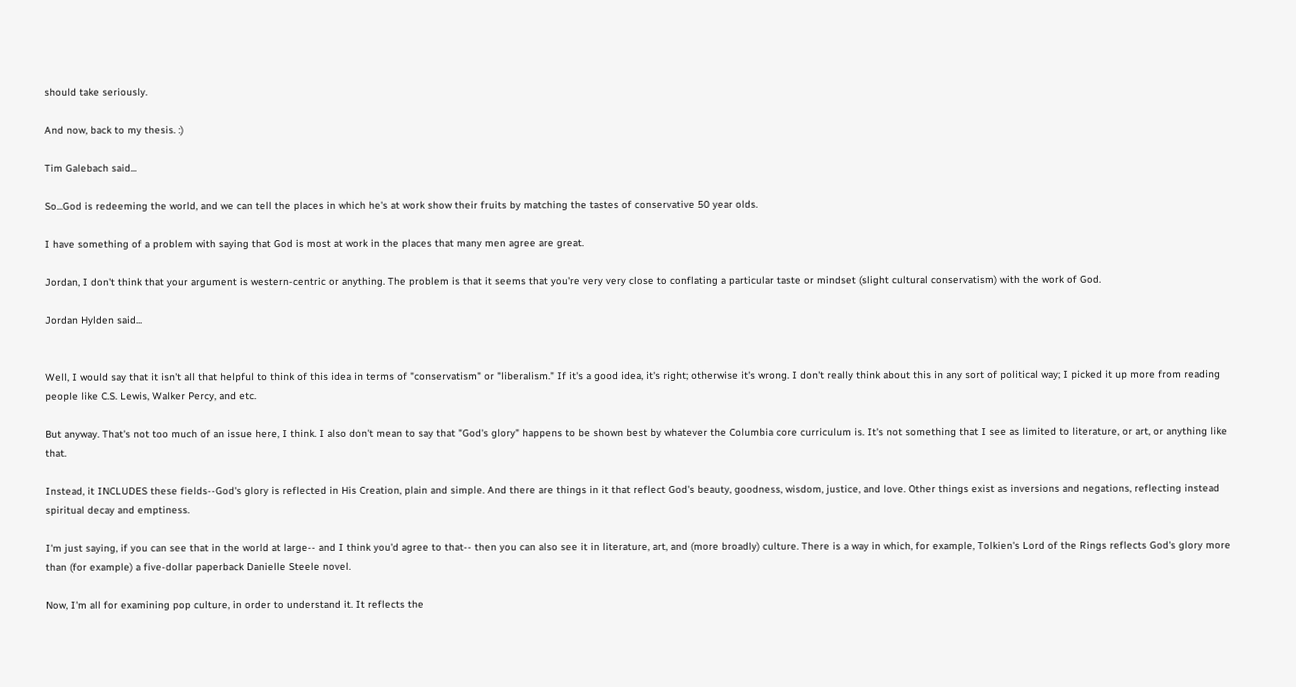should take seriously.

And now, back to my thesis. :)

Tim Galebach said...

So...God is redeeming the world, and we can tell the places in which he's at work show their fruits by matching the tastes of conservative 50 year olds.

I have something of a problem with saying that God is most at work in the places that many men agree are great.

Jordan, I don't think that your argument is western-centric or anything. The problem is that it seems that you're very very close to conflating a particular taste or mindset (slight cultural conservatism) with the work of God.

Jordan Hylden said...


Well, I would say that it isn't all that helpful to think of this idea in terms of "conservatism" or "liberalism." If it's a good idea, it's right; otherwise it's wrong. I don't really think about this in any sort of political way; I picked it up more from reading people like C.S. Lewis, Walker Percy, and etc.

But anyway. That's not too much of an issue here, I think. I also don't mean to say that "God's glory" happens to be shown best by whatever the Columbia core curriculum is. It's not something that I see as limited to literature, or art, or anything like that.

Instead, it INCLUDES these fields--God's glory is reflected in His Creation, plain and simple. And there are things in it that reflect God's beauty, goodness, wisdom, justice, and love. Other things exist as inversions and negations, reflecting instead spiritual decay and emptiness.

I'm just saying, if you can see that in the world at large-- and I think you'd agree to that-- then you can also see it in literature, art, and (more broadly) culture. There is a way in which, for example, Tolkien's Lord of the Rings reflects God's glory more than (for example) a five-dollar paperback Danielle Steele novel.

Now, I'm all for examining pop culture, in order to understand it. It reflects the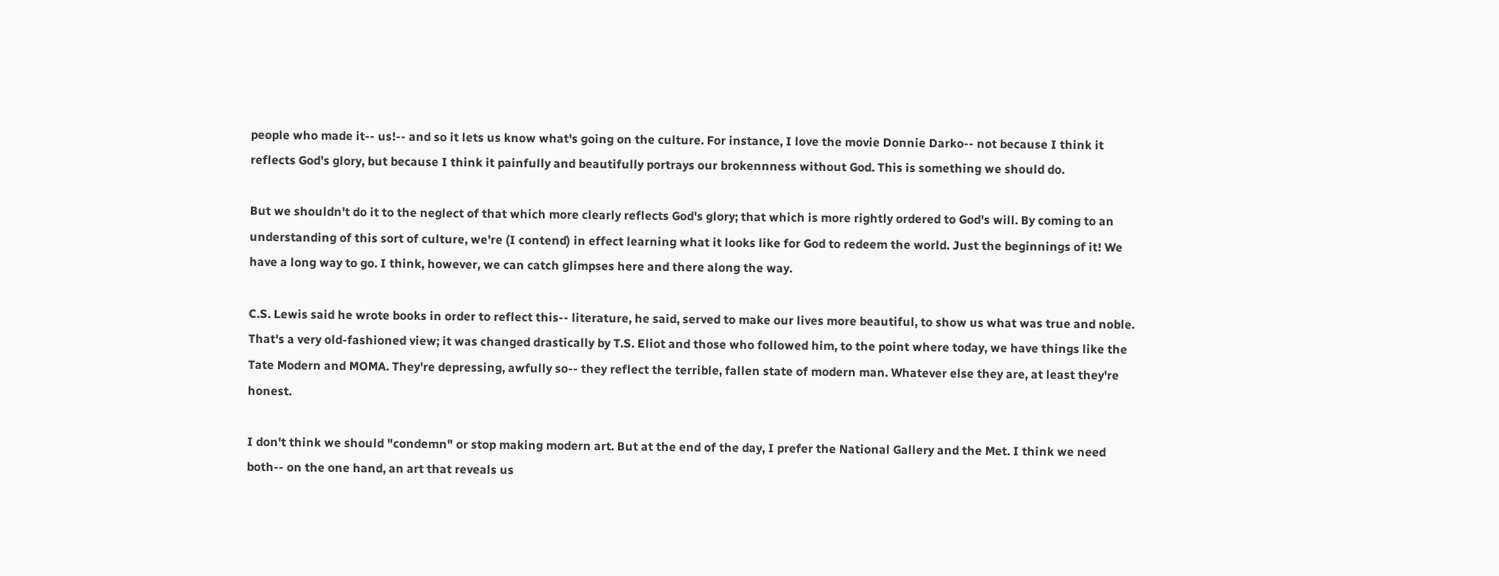people who made it-- us!-- and so it lets us know what's going on the culture. For instance, I love the movie Donnie Darko-- not because I think it reflects God's glory, but because I think it painfully and beautifully portrays our brokennness without God. This is something we should do.

But we shouldn't do it to the neglect of that which more clearly reflects God's glory; that which is more rightly ordered to God's will. By coming to an understanding of this sort of culture, we're (I contend) in effect learning what it looks like for God to redeem the world. Just the beginnings of it! We have a long way to go. I think, however, we can catch glimpses here and there along the way.

C.S. Lewis said he wrote books in order to reflect this-- literature, he said, served to make our lives more beautiful, to show us what was true and noble. That's a very old-fashioned view; it was changed drastically by T.S. Eliot and those who followed him, to the point where today, we have things like the Tate Modern and MOMA. They're depressing, awfully so-- they reflect the terrible, fallen state of modern man. Whatever else they are, at least they're honest.

I don't think we should "condemn" or stop making modern art. But at the end of the day, I prefer the National Gallery and the Met. I think we need both-- on the one hand, an art that reveals us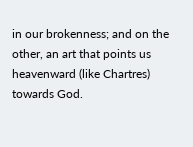in our brokenness; and on the other, an art that points us heavenward (like Chartres) towards God.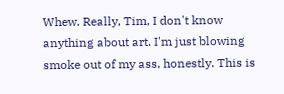Whew. Really, Tim, I don't know anything about art. I'm just blowing smoke out of my ass, honestly. This is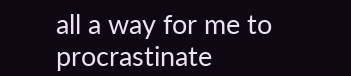all a way for me to procrastinate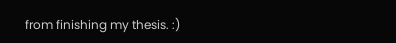from finishing my thesis. :)